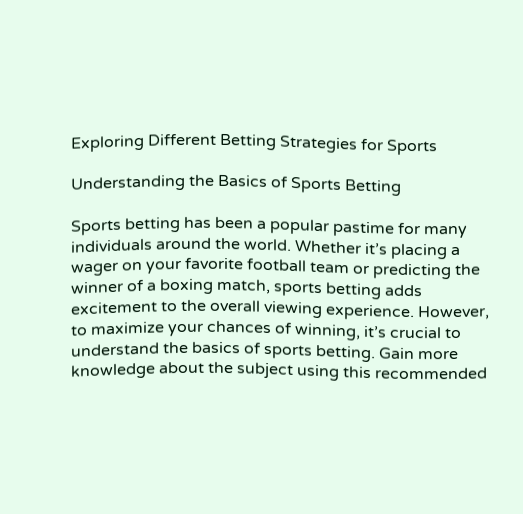Exploring Different Betting Strategies for Sports

Understanding the Basics of Sports Betting

Sports betting has been a popular pastime for many individuals around the world. Whether it’s placing a wager on your favorite football team or predicting the winner of a boxing match, sports betting adds excitement to the overall viewing experience. However, to maximize your chances of winning, it’s crucial to understand the basics of sports betting. Gain more knowledge about the subject using this recommended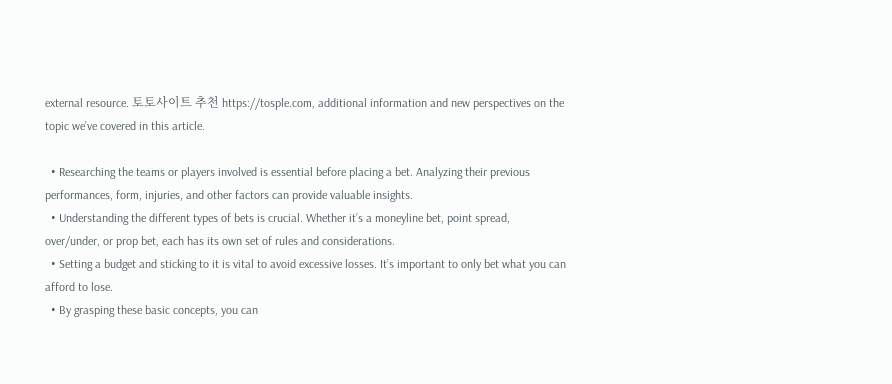external resource. 토토사이트 추천 https://tosple.com, additional information and new perspectives on the topic we’ve covered in this article.

  • Researching the teams or players involved is essential before placing a bet. Analyzing their previous performances, form, injuries, and other factors can provide valuable insights.
  • Understanding the different types of bets is crucial. Whether it’s a moneyline bet, point spread, over/under, or prop bet, each has its own set of rules and considerations.
  • Setting a budget and sticking to it is vital to avoid excessive losses. It’s important to only bet what you can afford to lose.
  • By grasping these basic concepts, you can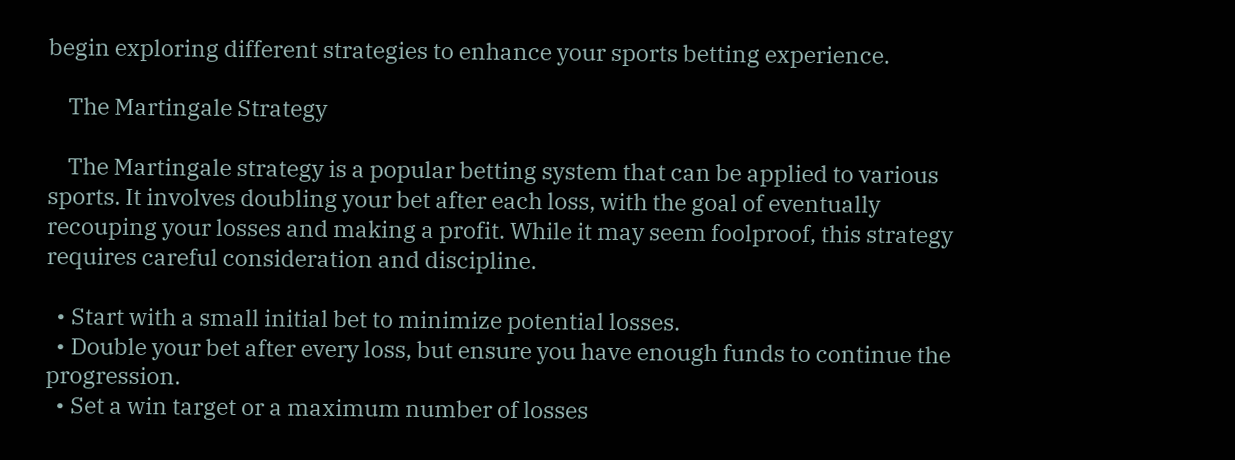begin exploring different strategies to enhance your sports betting experience.

    The Martingale Strategy

    The Martingale strategy is a popular betting system that can be applied to various sports. It involves doubling your bet after each loss, with the goal of eventually recouping your losses and making a profit. While it may seem foolproof, this strategy requires careful consideration and discipline.

  • Start with a small initial bet to minimize potential losses.
  • Double your bet after every loss, but ensure you have enough funds to continue the progression.
  • Set a win target or a maximum number of losses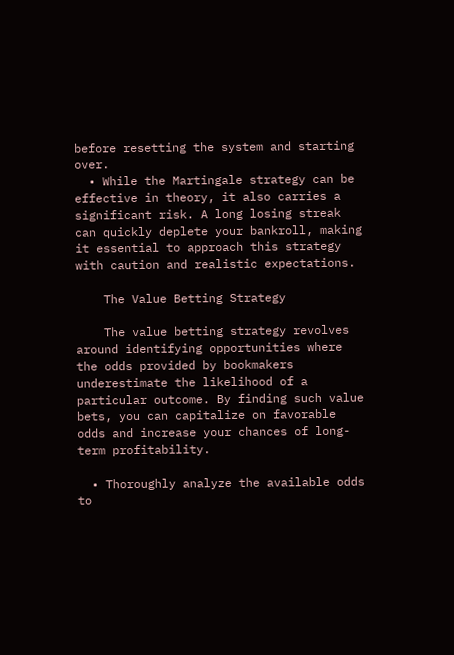before resetting the system and starting over.
  • While the Martingale strategy can be effective in theory, it also carries a significant risk. A long losing streak can quickly deplete your bankroll, making it essential to approach this strategy with caution and realistic expectations.

    The Value Betting Strategy

    The value betting strategy revolves around identifying opportunities where the odds provided by bookmakers underestimate the likelihood of a particular outcome. By finding such value bets, you can capitalize on favorable odds and increase your chances of long-term profitability.

  • Thoroughly analyze the available odds to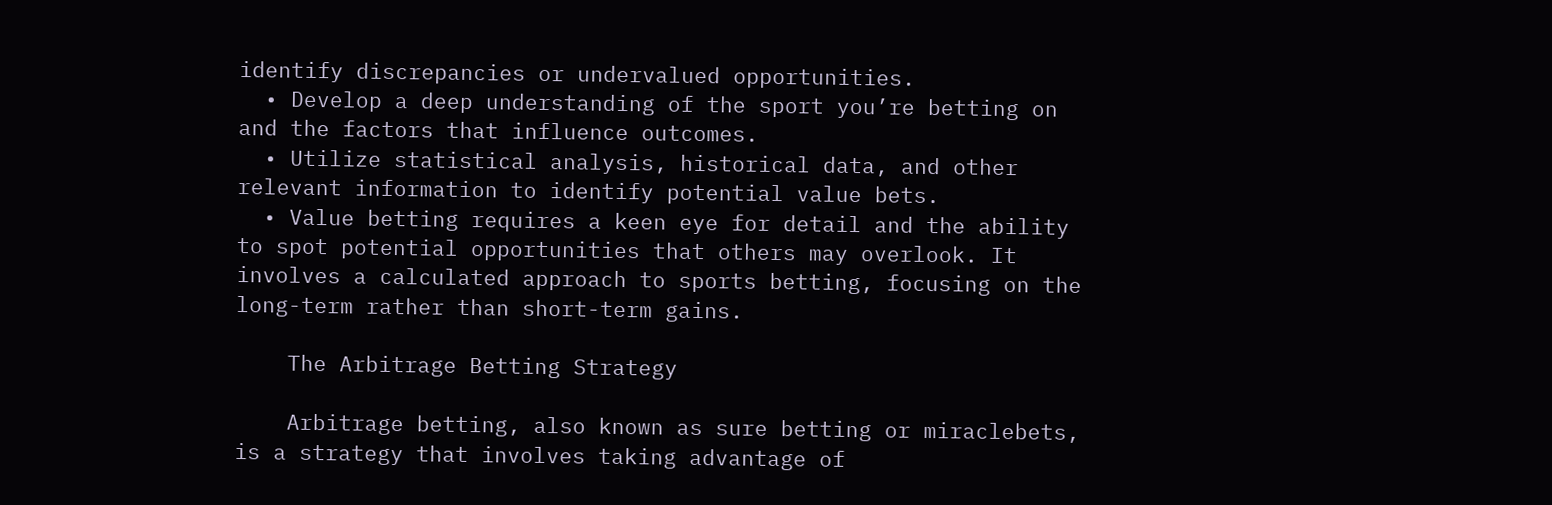identify discrepancies or undervalued opportunities.
  • Develop a deep understanding of the sport you’re betting on and the factors that influence outcomes.
  • Utilize statistical analysis, historical data, and other relevant information to identify potential value bets.
  • Value betting requires a keen eye for detail and the ability to spot potential opportunities that others may overlook. It involves a calculated approach to sports betting, focusing on the long-term rather than short-term gains.

    The Arbitrage Betting Strategy

    Arbitrage betting, also known as sure betting or miraclebets, is a strategy that involves taking advantage of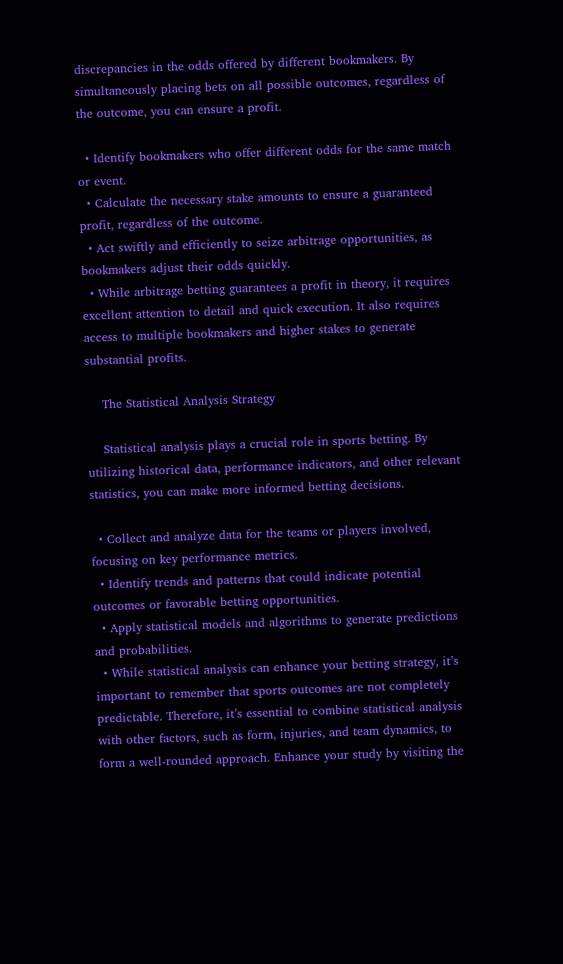discrepancies in the odds offered by different bookmakers. By simultaneously placing bets on all possible outcomes, regardless of the outcome, you can ensure a profit.

  • Identify bookmakers who offer different odds for the same match or event.
  • Calculate the necessary stake amounts to ensure a guaranteed profit, regardless of the outcome.
  • Act swiftly and efficiently to seize arbitrage opportunities, as bookmakers adjust their odds quickly.
  • While arbitrage betting guarantees a profit in theory, it requires excellent attention to detail and quick execution. It also requires access to multiple bookmakers and higher stakes to generate substantial profits.

    The Statistical Analysis Strategy

    Statistical analysis plays a crucial role in sports betting. By utilizing historical data, performance indicators, and other relevant statistics, you can make more informed betting decisions.

  • Collect and analyze data for the teams or players involved, focusing on key performance metrics.
  • Identify trends and patterns that could indicate potential outcomes or favorable betting opportunities.
  • Apply statistical models and algorithms to generate predictions and probabilities.
  • While statistical analysis can enhance your betting strategy, it’s important to remember that sports outcomes are not completely predictable. Therefore, it’s essential to combine statistical analysis with other factors, such as form, injuries, and team dynamics, to form a well-rounded approach. Enhance your study by visiting the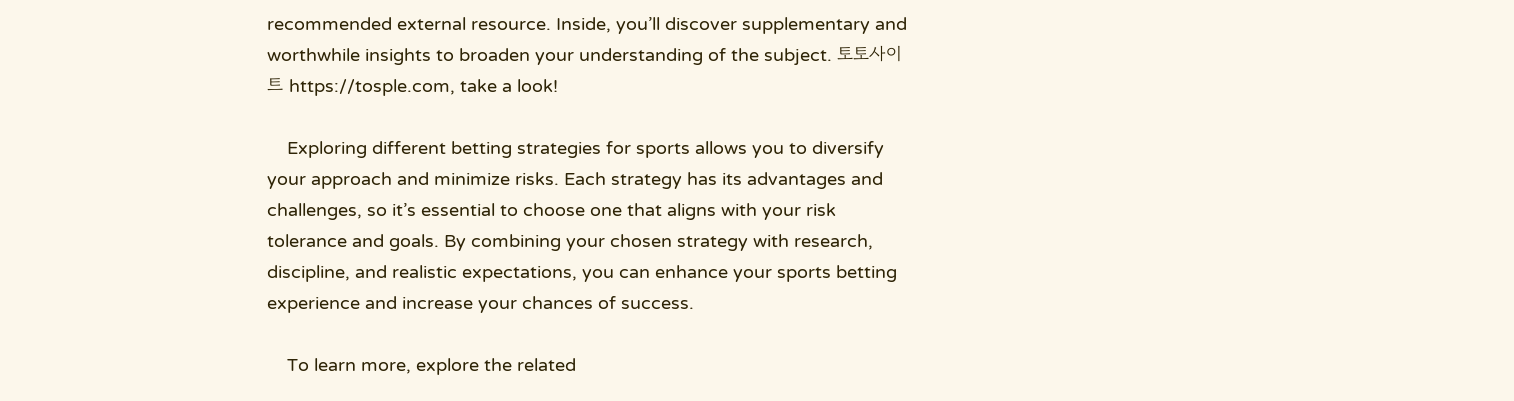recommended external resource. Inside, you’ll discover supplementary and worthwhile insights to broaden your understanding of the subject. 토토사이트 https://tosple.com, take a look!

    Exploring different betting strategies for sports allows you to diversify your approach and minimize risks. Each strategy has its advantages and challenges, so it’s essential to choose one that aligns with your risk tolerance and goals. By combining your chosen strategy with research, discipline, and realistic expectations, you can enhance your sports betting experience and increase your chances of success.

    To learn more, explore the related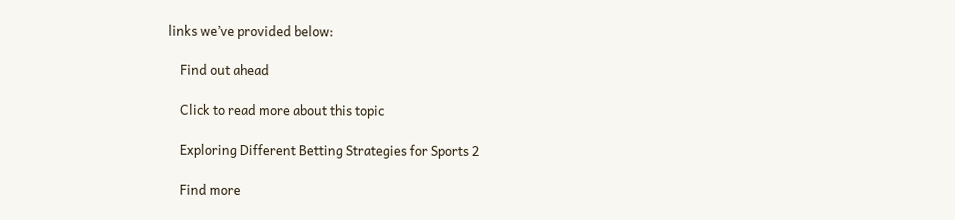links we’ve provided below:

    Find out ahead

    Click to read more about this topic

    Exploring Different Betting Strategies for Sports 2

    Find more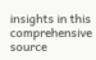insights in this comprehensive source